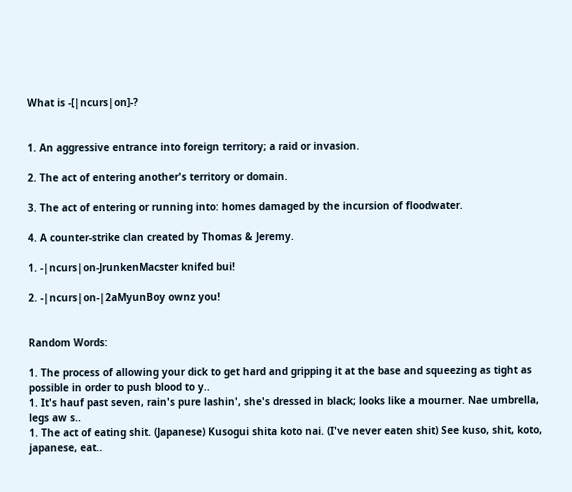What is -[|ncurs|on]-?


1. An aggressive entrance into foreign territory; a raid or invasion.

2. The act of entering another's territory or domain.

3. The act of entering or running into: homes damaged by the incursion of floodwater.

4. A counter-strike clan created by Thomas & Jeremy.

1. -|ncurs|on-JrunkenMacster knifed bui!

2. -|ncurs|on-|2aMyunBoy ownz you!


Random Words:

1. The process of allowing your dick to get hard and gripping it at the base and squeezing as tight as possible in order to push blood to y..
1. It's hauf past seven, rain's pure lashin', she's dressed in black; looks like a mourner. Nae umbrella, legs aw s..
1. The act of eating shit. (Japanese) Kusogui shita koto nai. (I've never eaten shit) See kuso, shit, koto, japanese, eat..